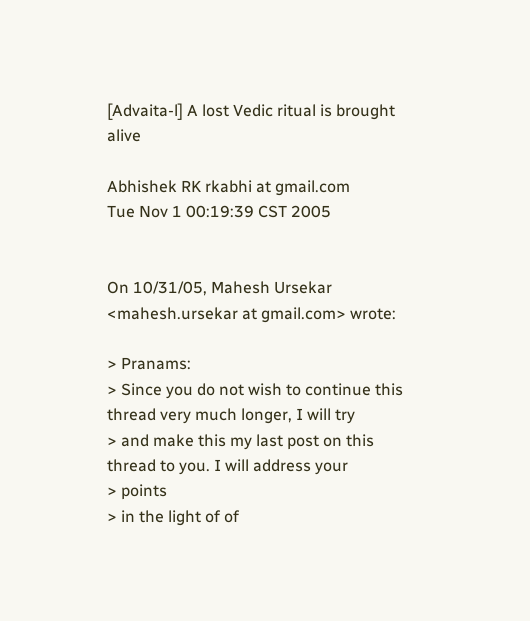[Advaita-l] A lost Vedic ritual is brought alive

Abhishek RK rkabhi at gmail.com
Tue Nov 1 00:19:39 CST 2005


On 10/31/05, Mahesh Ursekar <mahesh.ursekar at gmail.com> wrote:

> Pranams:
> Since you do not wish to continue this thread very much longer, I will try
> and make this my last post on this thread to you. I will address your
> points
> in the light of of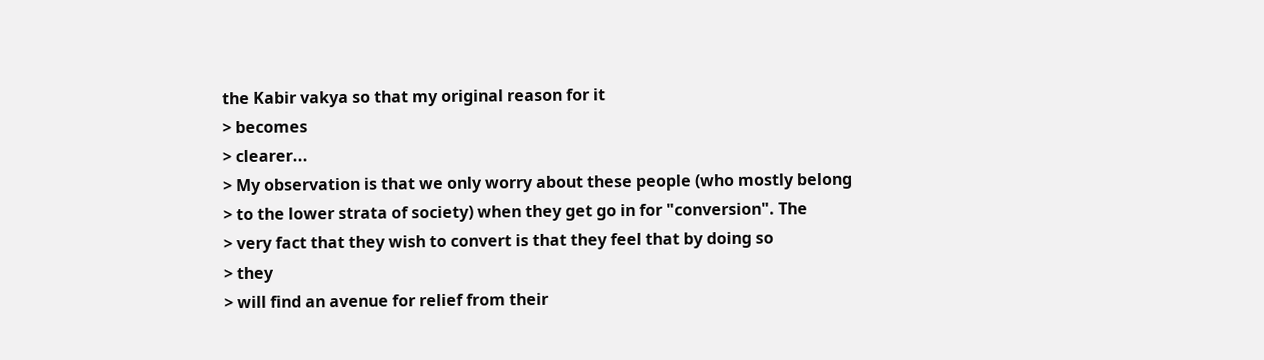the Kabir vakya so that my original reason for it
> becomes
> clearer...
> My observation is that we only worry about these people (who mostly belong
> to the lower strata of society) when they get go in for "conversion". The
> very fact that they wish to convert is that they feel that by doing so
> they
> will find an avenue for relief from their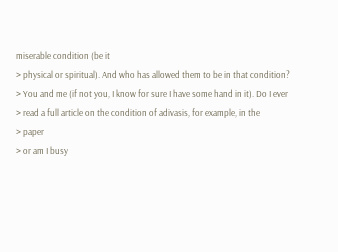miserable condition (be it
> physical or spiritual). And who has allowed them to be in that condition?
> You and me (if not you, I know for sure I have some hand in it). Do I ever
> read a full article on the condition of adivasis, for example, in the
> paper
> or am I busy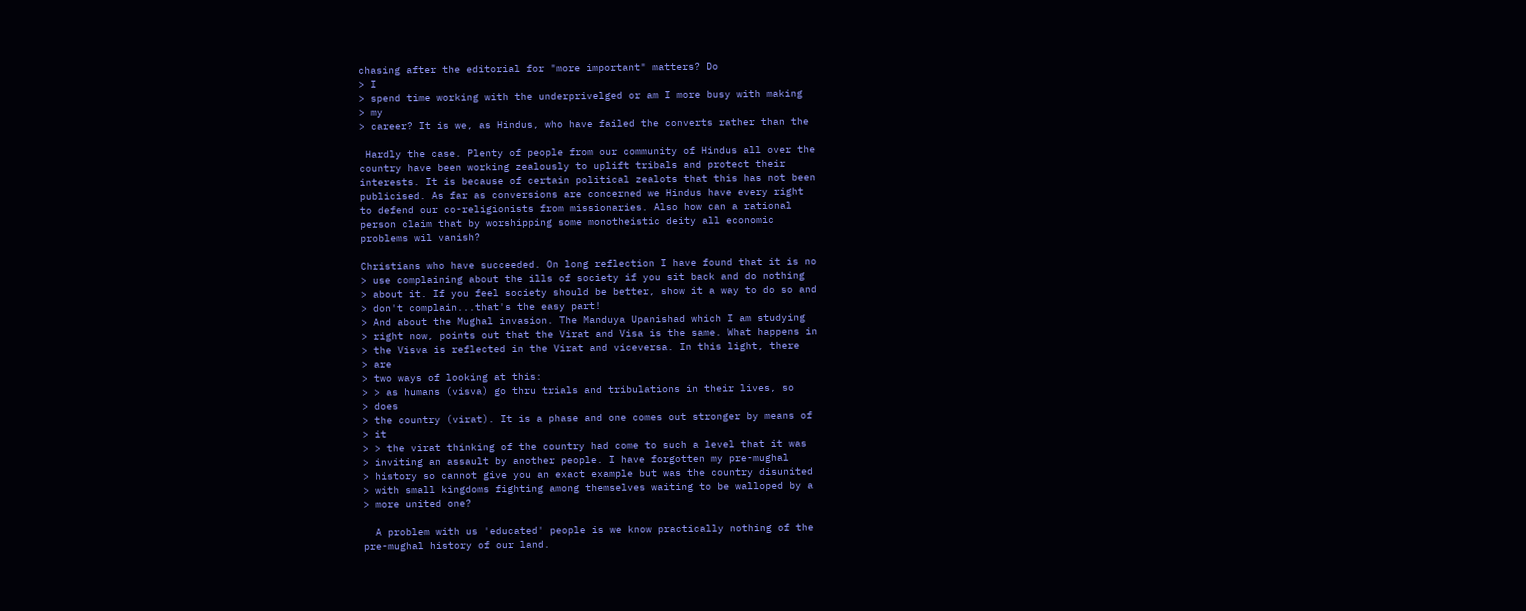chasing after the editorial for "more important" matters? Do
> I
> spend time working with the underprivelged or am I more busy with making
> my
> career? It is we, as Hindus, who have failed the converts rather than the

 Hardly the case. Plenty of people from our community of Hindus all over the
country have been working zealously to uplift tribals and protect their
interests. It is because of certain political zealots that this has not been
publicised. As far as conversions are concerned we Hindus have every right
to defend our co-religionists from missionaries. Also how can a rational
person claim that by worshipping some monotheistic deity all economic
problems wil vanish?

Christians who have succeeded. On long reflection I have found that it is no
> use complaining about the ills of society if you sit back and do nothing
> about it. If you feel society should be better, show it a way to do so and
> don't complain...that's the easy part!
> And about the Mughal invasion. The Manduya Upanishad which I am studying
> right now, points out that the Virat and Visa is the same. What happens in
> the Visva is reflected in the Virat and viceversa. In this light, there
> are
> two ways of looking at this:
> > as humans (visva) go thru trials and tribulations in their lives, so
> does
> the country (virat). It is a phase and one comes out stronger by means of
> it
> > the virat thinking of the country had come to such a level that it was
> inviting an assault by another people. I have forgotten my pre-mughal
> history so cannot give you an exact example but was the country disunited
> with small kingdoms fighting among themselves waiting to be walloped by a
> more united one?

  A problem with us 'educated' people is we know practically nothing of the
pre-mughal history of our land.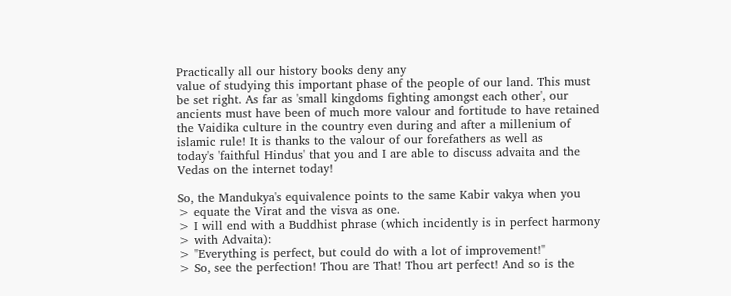Practically all our history books deny any
value of studying this important phase of the people of our land. This must
be set right. As far as 'small kingdoms fighting amongst each other', our
ancients must have been of much more valour and fortitude to have retained
the Vaidika culture in the country even during and after a millenium of
islamic rule! It is thanks to the valour of our forefathers as well as
today's 'faithful Hindus' that you and I are able to discuss advaita and the
Vedas on the internet today!

So, the Mandukya's equivalence points to the same Kabir vakya when you
> equate the Virat and the visva as one.
> I will end with a Buddhist phrase (which incidently is in perfect harmony
> with Advaita):
> "Everything is perfect, but could do with a lot of improvement!"
> So, see the perfection! Thou are That! Thou art perfect! And so is the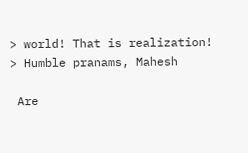> world! That is realization!
> Humble pranams, Mahesh

 Are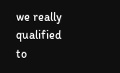we really qualified to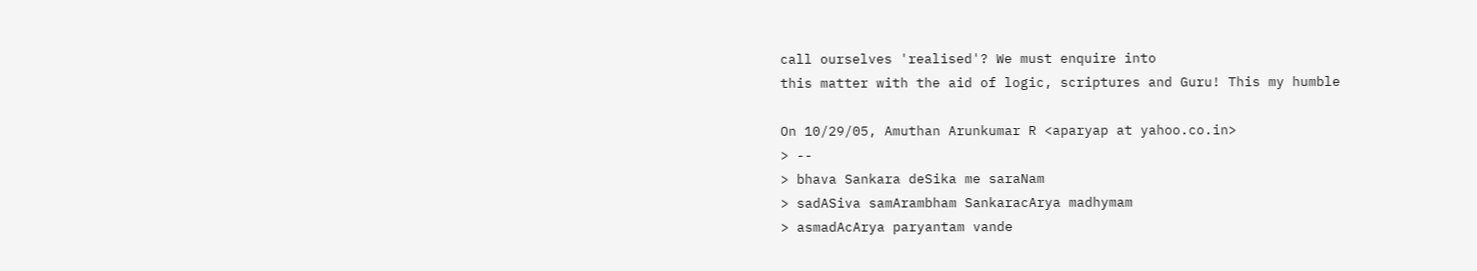call ourselves 'realised'? We must enquire into
this matter with the aid of logic, scriptures and Guru! This my humble

On 10/29/05, Amuthan Arunkumar R <aparyap at yahoo.co.in>
> --
> bhava Sankara deSika me saraNam
> sadASiva samArambham SankaracArya madhymam
> asmadAcArya paryantam vande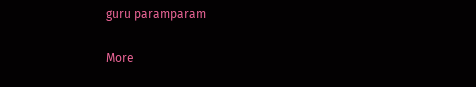guru paramparam

More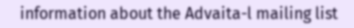information about the Advaita-l mailing list